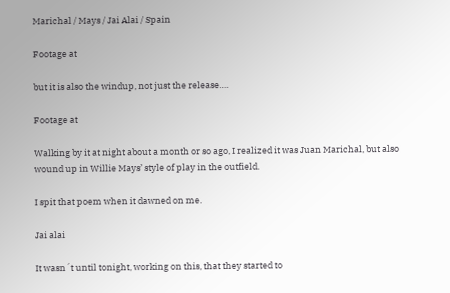Marichal / Mays / Jai Alai / Spain

Footage at

but it is also the windup, not just the release….

Footage at

Walking by it at night about a month or so ago, I realized it was Juan Marichal, but also wound up in Willie Mays’ style of play in the outfield.

I spit that poem when it dawned on me.

Jai alai

It wasn´t until tonight, working on this, that they started to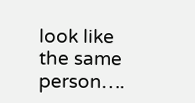look like the same person….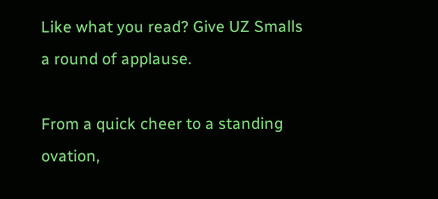Like what you read? Give UZ Smalls a round of applause.

From a quick cheer to a standing ovation,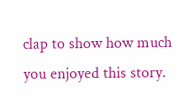clap to show how much you enjoyed this story.